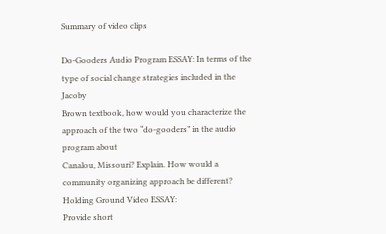Summary of video clips

Do-Gooders Audio Program ESSAY: In terms of the type of social change strategies included in the Jacoby
Brown textbook, how would you characterize the approach of the two “do-gooders” in the audio program about
Canalou, Missouri? Explain. How would a community organizing approach be different?
Holding Ground Video ESSAY:
Provide short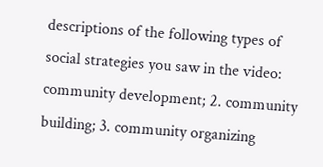descriptions of the following types of social strategies you saw in the video:
community development; 2. community building; 3. community organizing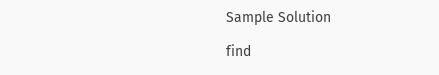Sample Solution

find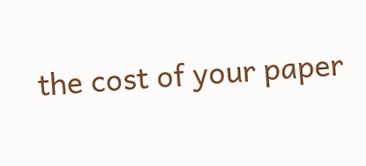the cost of your paper